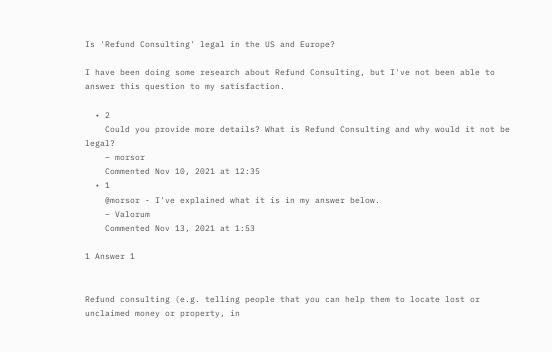Is 'Refund Consulting' legal in the US and Europe?

I have been doing some research about Refund Consulting, but I've not been able to answer this question to my satisfaction.

  • 2
    Could you provide more details? What is Refund Consulting and why would it not be legal?
    – morsor
    Commented Nov 10, 2021 at 12:35
  • 1
    @morsor - I've explained what it is in my answer below.
    – Valorum
    Commented Nov 13, 2021 at 1:53

1 Answer 1


Refund consulting (e.g. telling people that you can help them to locate lost or unclaimed money or property, in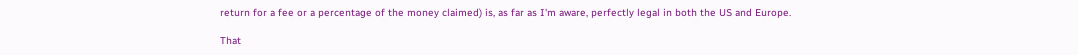return for a fee or a percentage of the money claimed) is, as far as I'm aware, perfectly legal in both the US and Europe.

That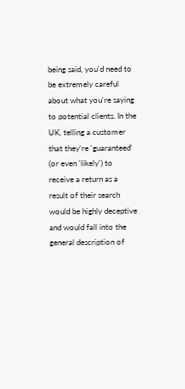being said, you'd need to be extremely careful about what you're saying to potential clients. In the UK, telling a customer that they're 'guaranteed' (or even 'likely') to receive a return as a result of their search would be highly deceptive and would fall into the general description of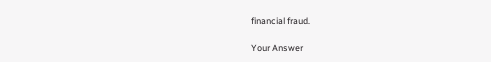financial fraud.

Your Answer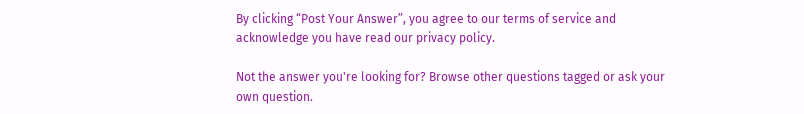By clicking “Post Your Answer”, you agree to our terms of service and acknowledge you have read our privacy policy.

Not the answer you're looking for? Browse other questions tagged or ask your own question.